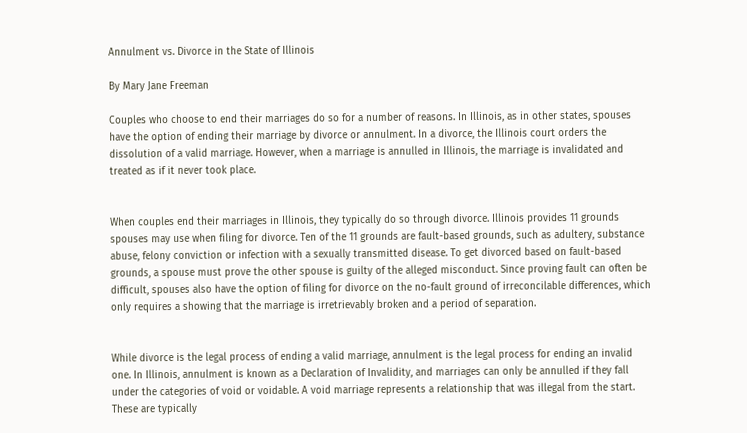Annulment vs. Divorce in the State of Illinois

By Mary Jane Freeman

Couples who choose to end their marriages do so for a number of reasons. In Illinois, as in other states, spouses have the option of ending their marriage by divorce or annulment. In a divorce, the Illinois court orders the dissolution of a valid marriage. However, when a marriage is annulled in Illinois, the marriage is invalidated and treated as if it never took place.


When couples end their marriages in Illinois, they typically do so through divorce. Illinois provides 11 grounds spouses may use when filing for divorce. Ten of the 11 grounds are fault-based grounds, such as adultery, substance abuse, felony conviction or infection with a sexually transmitted disease. To get divorced based on fault-based grounds, a spouse must prove the other spouse is guilty of the alleged misconduct. Since proving fault can often be difficult, spouses also have the option of filing for divorce on the no-fault ground of irreconcilable differences, which only requires a showing that the marriage is irretrievably broken and a period of separation.


While divorce is the legal process of ending a valid marriage, annulment is the legal process for ending an invalid one. In Illinois, annulment is known as a Declaration of Invalidity, and marriages can only be annulled if they fall under the categories of void or voidable. A void marriage represents a relationship that was illegal from the start. These are typically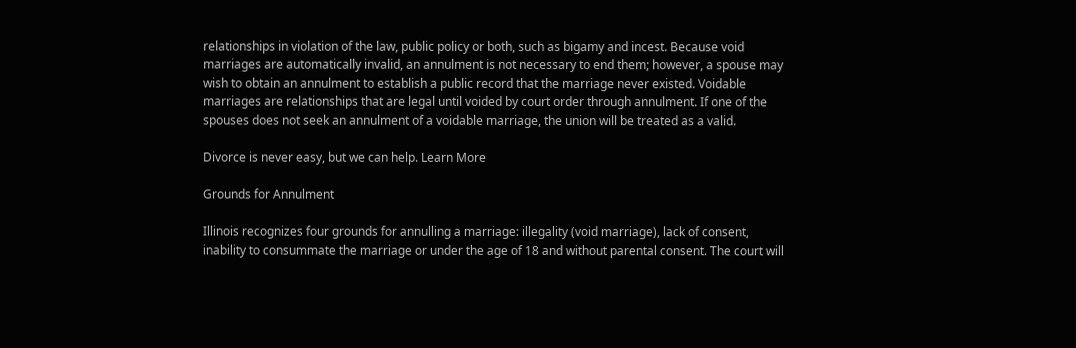relationships in violation of the law, public policy or both, such as bigamy and incest. Because void marriages are automatically invalid, an annulment is not necessary to end them; however, a spouse may wish to obtain an annulment to establish a public record that the marriage never existed. Voidable marriages are relationships that are legal until voided by court order through annulment. If one of the spouses does not seek an annulment of a voidable marriage, the union will be treated as a valid.

Divorce is never easy, but we can help. Learn More

Grounds for Annulment

Illinois recognizes four grounds for annulling a marriage: illegality (void marriage), lack of consent, inability to consummate the marriage or under the age of 18 and without parental consent. The court will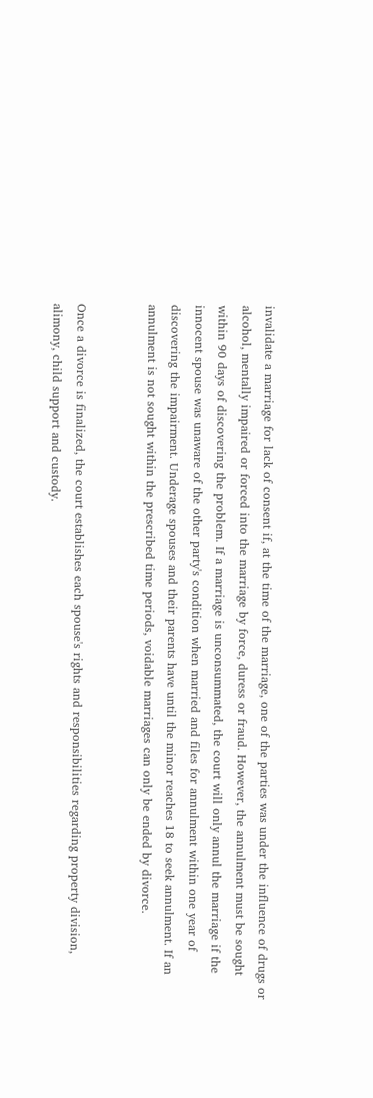invalidate a marriage for lack of consent if, at the time of the marriage, one of the parties was under the influence of drugs or alcohol, mentally impaired or forced into the marriage by force, duress or fraud. However, the annulment must be sought within 90 days of discovering the problem. If a marriage is unconsummated, the court will only annul the marriage if the innocent spouse was unaware of the other party's condition when married and files for annulment within one year of discovering the impairment. Underage spouses and their parents have until the minor reaches 18 to seek annulment. If an annulment is not sought within the prescribed time periods, voidable marriages can only be ended by divorce.


Once a divorce is finalized, the court establishes each spouse's rights and responsibilities regarding property division, alimony, child support and custody.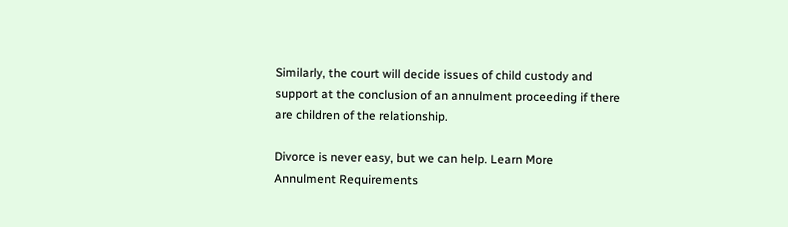Similarly, the court will decide issues of child custody and support at the conclusion of an annulment proceeding if there are children of the relationship.

Divorce is never easy, but we can help. Learn More
Annulment Requirements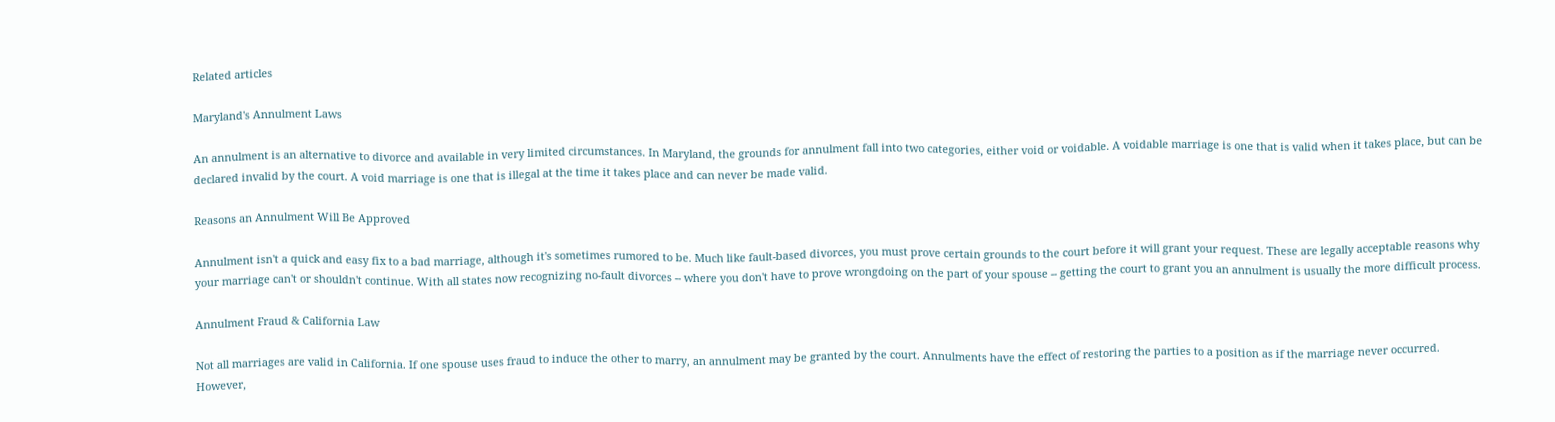Related articles

Maryland's Annulment Laws

An annulment is an alternative to divorce and available in very limited circumstances. In Maryland, the grounds for annulment fall into two categories, either void or voidable. A voidable marriage is one that is valid when it takes place, but can be declared invalid by the court. A void marriage is one that is illegal at the time it takes place and can never be made valid.

Reasons an Annulment Will Be Approved

Annulment isn't a quick and easy fix to a bad marriage, although it's sometimes rumored to be. Much like fault-based divorces, you must prove certain grounds to the court before it will grant your request. These are legally acceptable reasons why your marriage can't or shouldn't continue. With all states now recognizing no-fault divorces -- where you don't have to prove wrongdoing on the part of your spouse -- getting the court to grant you an annulment is usually the more difficult process.

Annulment Fraud & California Law

Not all marriages are valid in California. If one spouse uses fraud to induce the other to marry, an annulment may be granted by the court. Annulments have the effect of restoring the parties to a position as if the marriage never occurred. However,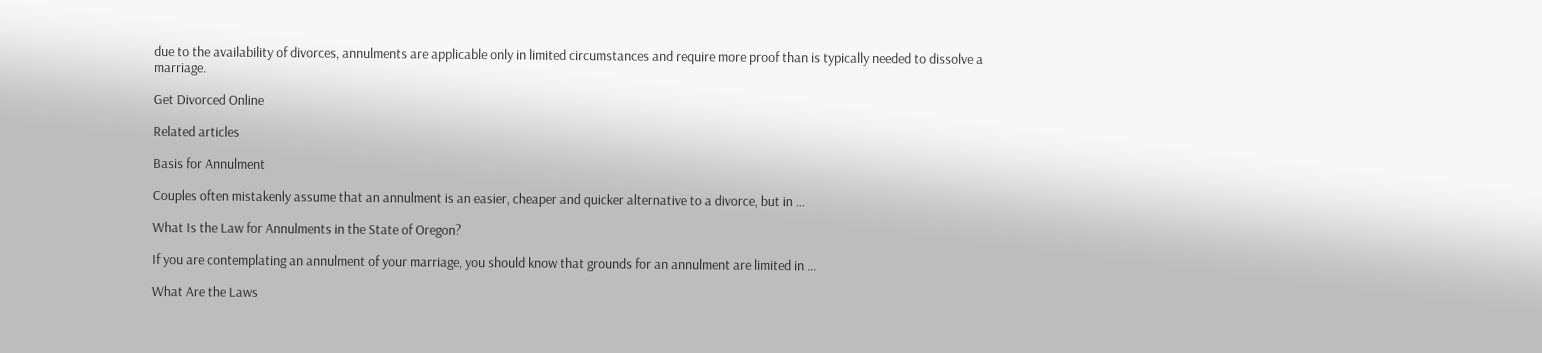due to the availability of divorces, annulments are applicable only in limited circumstances and require more proof than is typically needed to dissolve a marriage.

Get Divorced Online

Related articles

Basis for Annulment

Couples often mistakenly assume that an annulment is an easier, cheaper and quicker alternative to a divorce, but in ...

What Is the Law for Annulments in the State of Oregon?

If you are contemplating an annulment of your marriage, you should know that grounds for an annulment are limited in ...

What Are the Laws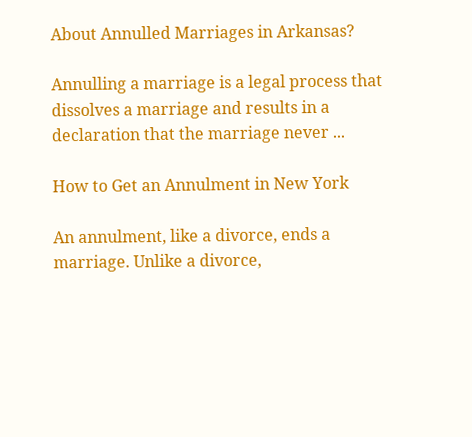About Annulled Marriages in Arkansas?

Annulling a marriage is a legal process that dissolves a marriage and results in a declaration that the marriage never ...

How to Get an Annulment in New York

An annulment, like a divorce, ends a marriage. Unlike a divorce,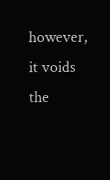however, it voids the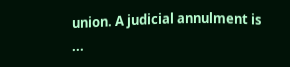union. A judicial annulment is ...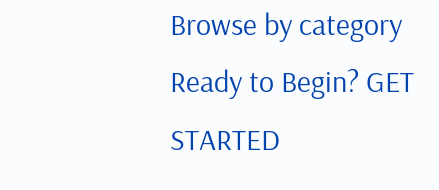Browse by category
Ready to Begin? GET STARTED